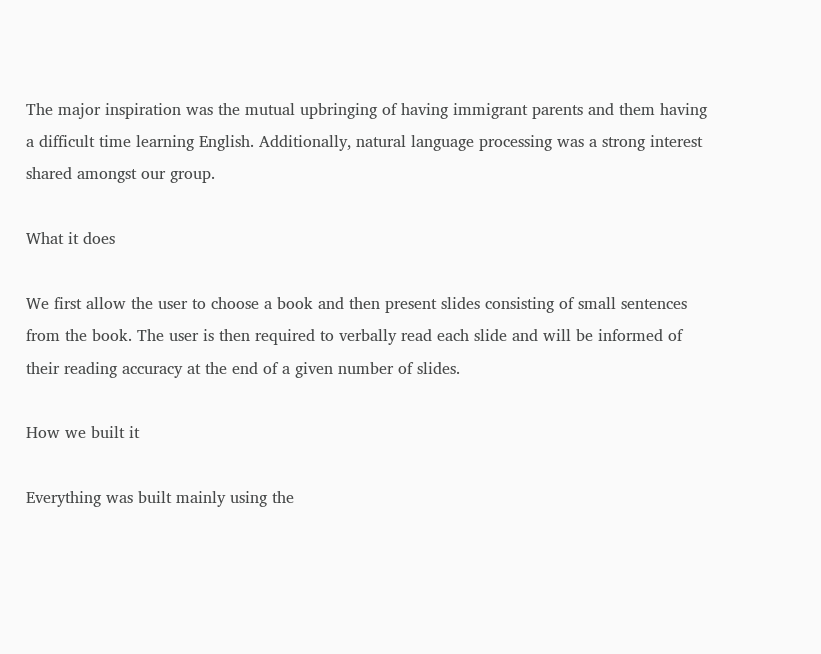The major inspiration was the mutual upbringing of having immigrant parents and them having a difficult time learning English. Additionally, natural language processing was a strong interest shared amongst our group.

What it does

We first allow the user to choose a book and then present slides consisting of small sentences from the book. The user is then required to verbally read each slide and will be informed of their reading accuracy at the end of a given number of slides.

How we built it

Everything was built mainly using the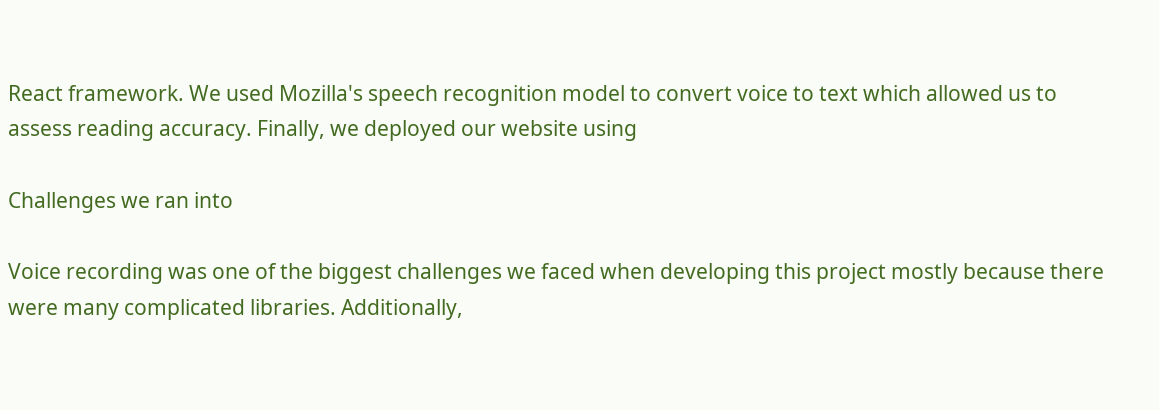React framework. We used Mozilla's speech recognition model to convert voice to text which allowed us to assess reading accuracy. Finally, we deployed our website using

Challenges we ran into

Voice recording was one of the biggest challenges we faced when developing this project mostly because there were many complicated libraries. Additionally,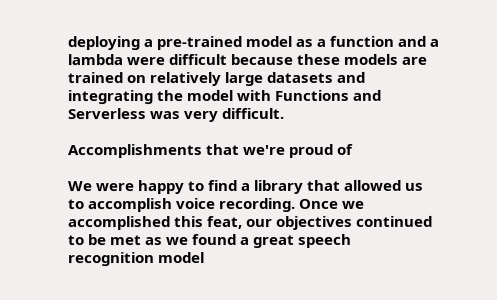deploying a pre-trained model as a function and a lambda were difficult because these models are trained on relatively large datasets and integrating the model with Functions and Serverless was very difficult.

Accomplishments that we're proud of

We were happy to find a library that allowed us to accomplish voice recording. Once we accomplished this feat, our objectives continued to be met as we found a great speech recognition model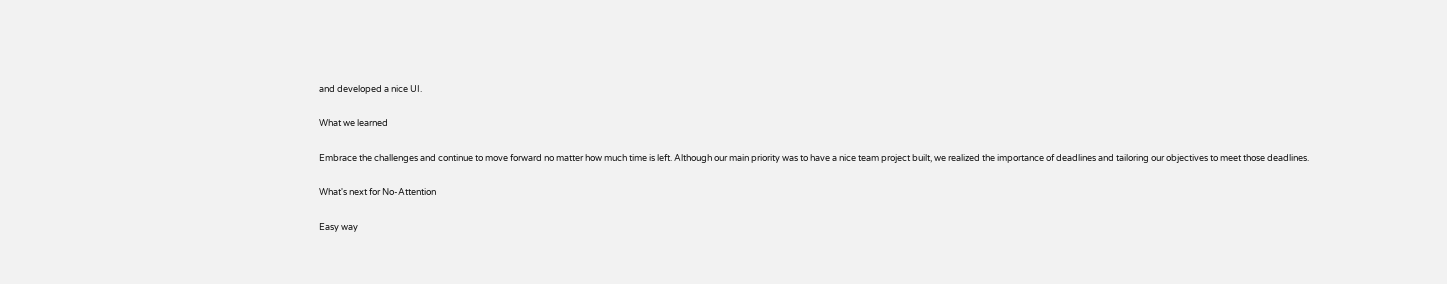and developed a nice UI.

What we learned

Embrace the challenges and continue to move forward no matter how much time is left. Although our main priority was to have a nice team project built, we realized the importance of deadlines and tailoring our objectives to meet those deadlines.

What's next for No-Attention

Easy way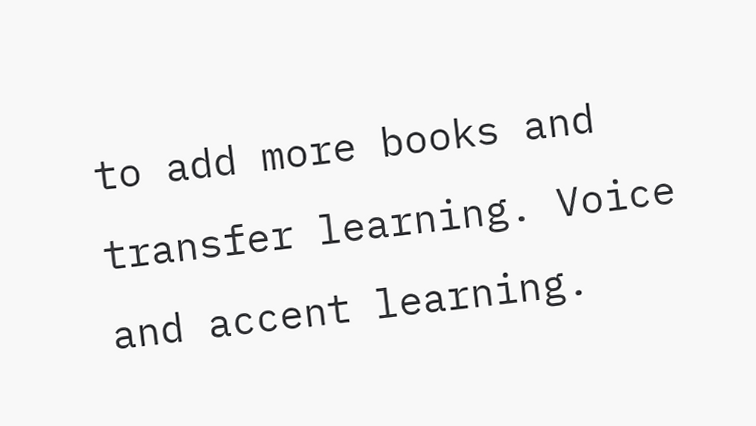to add more books and transfer learning. Voice and accent learning.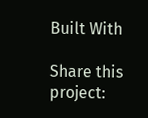Built With

Share this project: